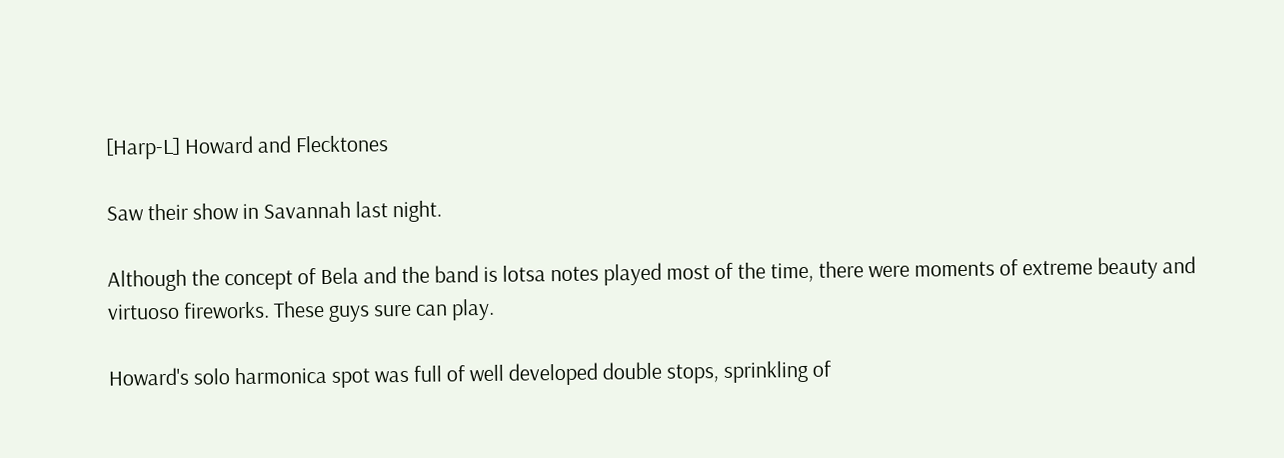[Harp-L] Howard and Flecktones

Saw their show in Savannah last night.

Although the concept of Bela and the band is lotsa notes played most of the time, there were moments of extreme beauty and virtuoso fireworks. These guys sure can play.

Howard's solo harmonica spot was full of well developed double stops, sprinkling of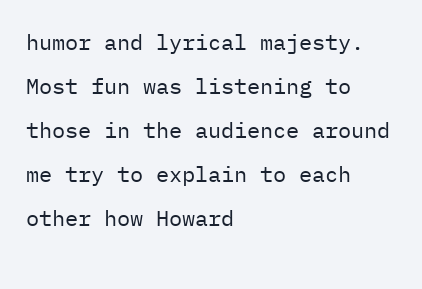humor and lyrical majesty. Most fun was listening to those in the audience around me try to explain to each other how Howard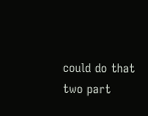could do that two part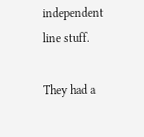independent line stuff.

They had a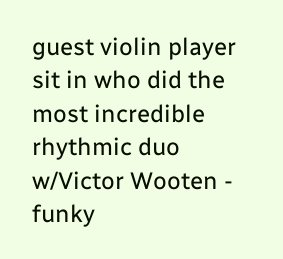guest violin player sit in who did the most incredible rhythmic duo w/Victor Wooten - funky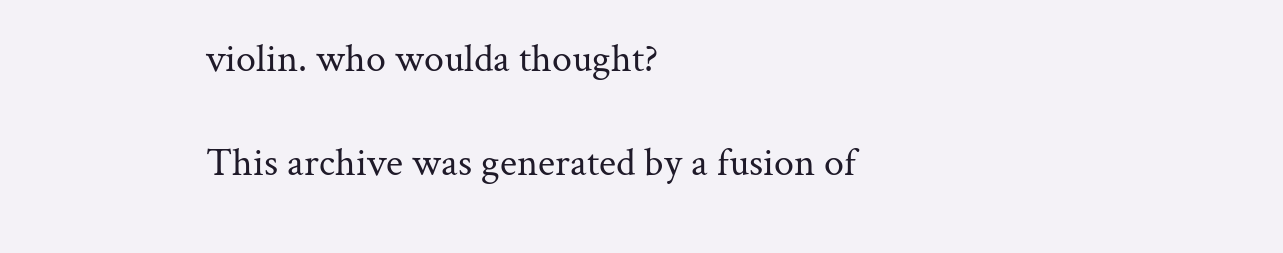violin. who woulda thought?

This archive was generated by a fusion of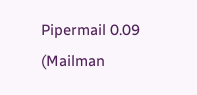Pipermail 0.09 (Mailman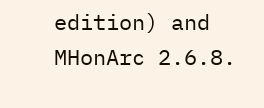edition) and MHonArc 2.6.8.